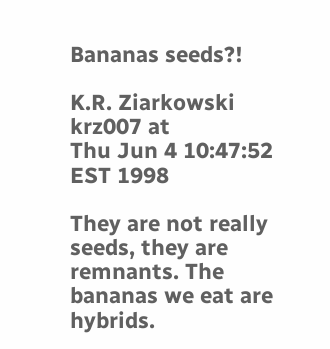Bananas seeds?!

K.R. Ziarkowski krz007 at
Thu Jun 4 10:47:52 EST 1998

They are not really seeds, they are remnants. The bananas we eat are
hybrids.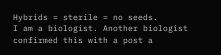Hybrids = sterile = no seeds.
I am a biologist. Another biologist confirmed this with a post a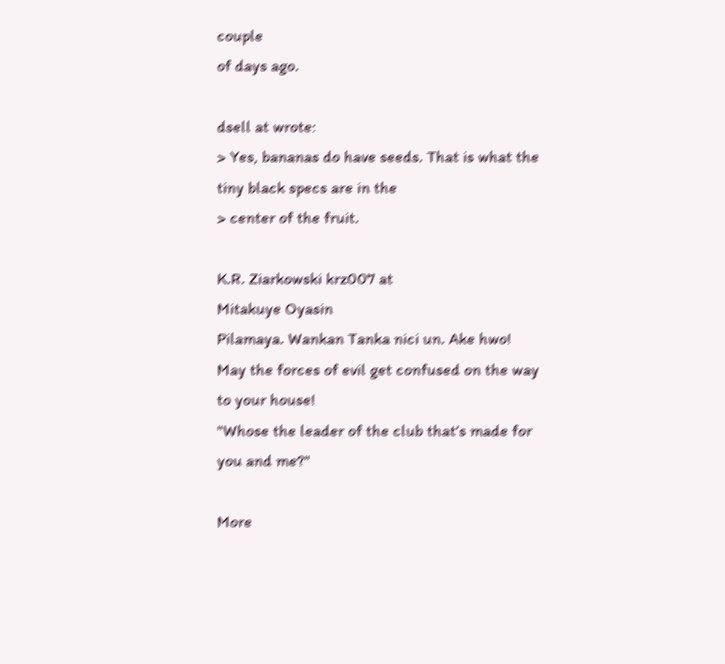couple
of days ago.

dsell at wrote:
> Yes, bananas do have seeds. That is what the tiny black specs are in the
> center of the fruit.

K.R. Ziarkowski krz007 at
Mitakuye Oyasin
Pilamaya. Wankan Tanka nici un. Ake hwo!
May the forces of evil get confused on the way to your house!
"Whose the leader of the club that’s made for you and me?"

More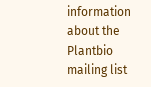information about the Plantbio mailing list